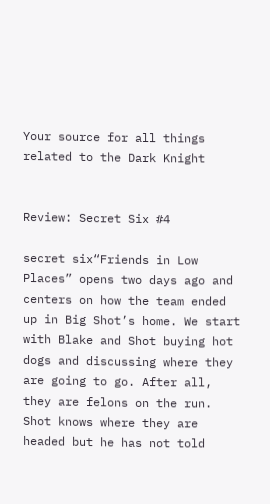Your source for all things related to the Dark Knight


Review: Secret Six #4

secret six“Friends in Low Places” opens two days ago and centers on how the team ended up in Big Shot’s home. We start with Blake and Shot buying hot dogs and discussing where they are going to go. After all, they are felons on the run. Shot knows where they are headed but he has not told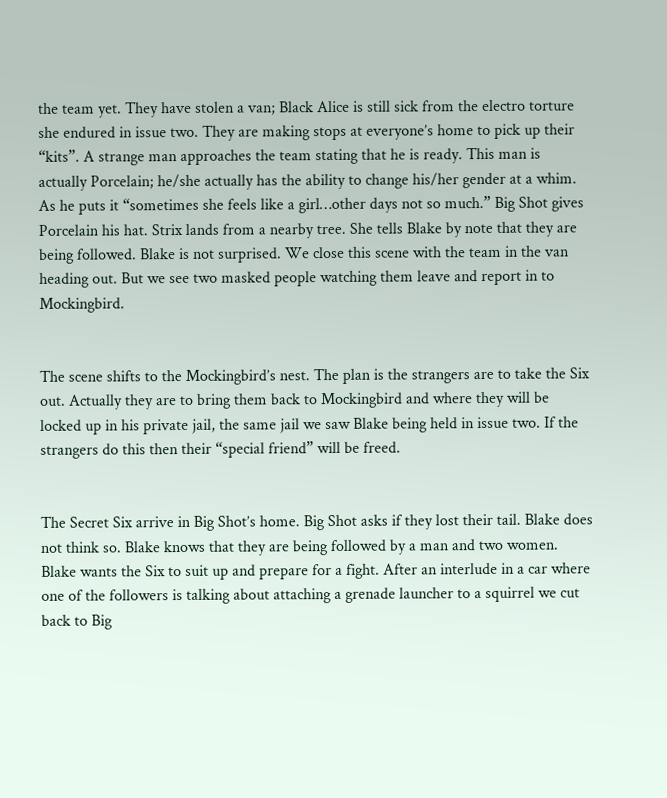the team yet. They have stolen a van; Black Alice is still sick from the electro torture she endured in issue two. They are making stops at everyone’s home to pick up their “kits”. A strange man approaches the team stating that he is ready. This man is actually Porcelain; he/she actually has the ability to change his/her gender at a whim. As he puts it “sometimes she feels like a girl…other days not so much.” Big Shot gives Porcelain his hat. Strix lands from a nearby tree. She tells Blake by note that they are being followed. Blake is not surprised. We close this scene with the team in the van heading out. But we see two masked people watching them leave and report in to Mockingbird.


The scene shifts to the Mockingbird’s nest. The plan is the strangers are to take the Six out. Actually they are to bring them back to Mockingbird and where they will be locked up in his private jail, the same jail we saw Blake being held in issue two. If the strangers do this then their “special friend” will be freed.


The Secret Six arrive in Big Shot’s home. Big Shot asks if they lost their tail. Blake does not think so. Blake knows that they are being followed by a man and two women. Blake wants the Six to suit up and prepare for a fight. After an interlude in a car where one of the followers is talking about attaching a grenade launcher to a squirrel we cut back to Big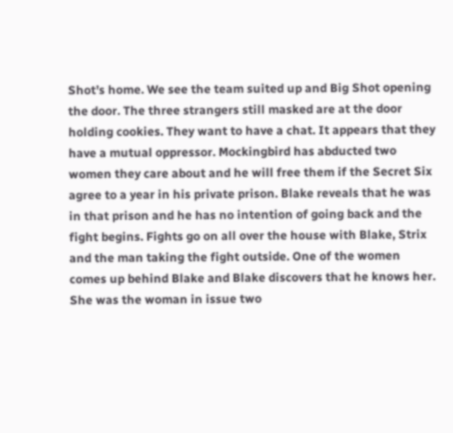Shot’s home. We see the team suited up and Big Shot opening the door. The three strangers still masked are at the door holding cookies. They want to have a chat. It appears that they have a mutual oppressor. Mockingbird has abducted two women they care about and he will free them if the Secret Six agree to a year in his private prison. Blake reveals that he was in that prison and he has no intention of going back and the fight begins. Fights go on all over the house with Blake, Strix and the man taking the fight outside. One of the women comes up behind Blake and Blake discovers that he knows her. She was the woman in issue two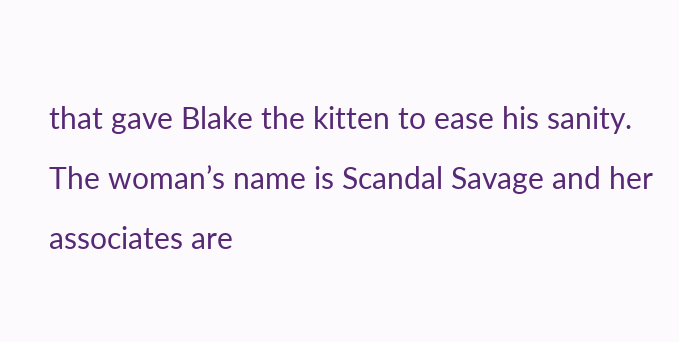that gave Blake the kitten to ease his sanity. The woman’s name is Scandal Savage and her associates are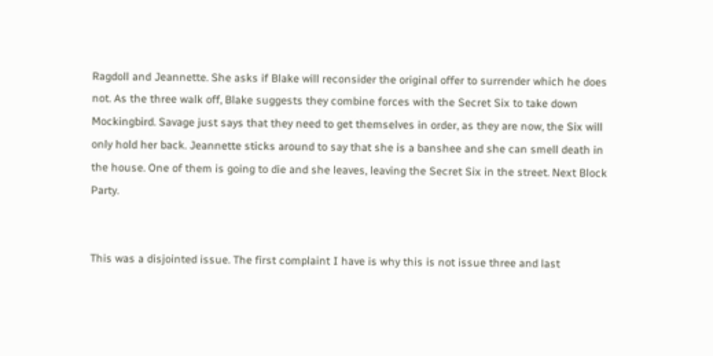Ragdoll and Jeannette. She asks if Blake will reconsider the original offer to surrender which he does not. As the three walk off, Blake suggests they combine forces with the Secret Six to take down Mockingbird. Savage just says that they need to get themselves in order, as they are now, the Six will only hold her back. Jeannette sticks around to say that she is a banshee and she can smell death in the house. One of them is going to die and she leaves, leaving the Secret Six in the street. Next Block Party.


This was a disjointed issue. The first complaint I have is why this is not issue three and last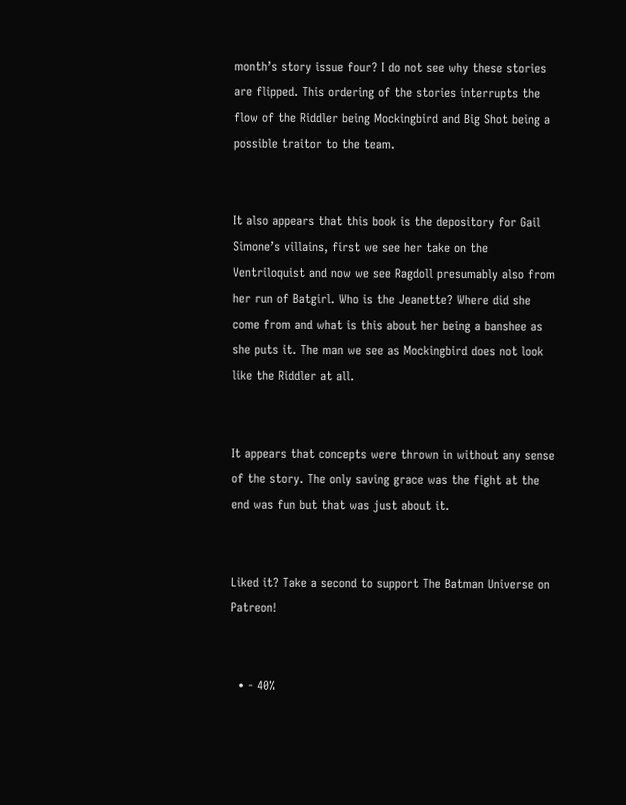month’s story issue four? I do not see why these stories are flipped. This ordering of the stories interrupts the flow of the Riddler being Mockingbird and Big Shot being a possible traitor to the team.


It also appears that this book is the depository for Gail Simone’s villains, first we see her take on the Ventriloquist and now we see Ragdoll presumably also from her run of Batgirl. Who is the Jeanette? Where did she come from and what is this about her being a banshee as she puts it. The man we see as Mockingbird does not look like the Riddler at all.


It appears that concepts were thrown in without any sense of the story. The only saving grace was the fight at the end was fun but that was just about it.


Liked it? Take a second to support The Batman Universe on Patreon!


  • - 40%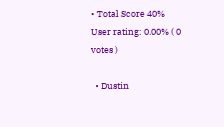• Total Score 40%
User rating: 0.00% ( 0
votes )

  • Dustin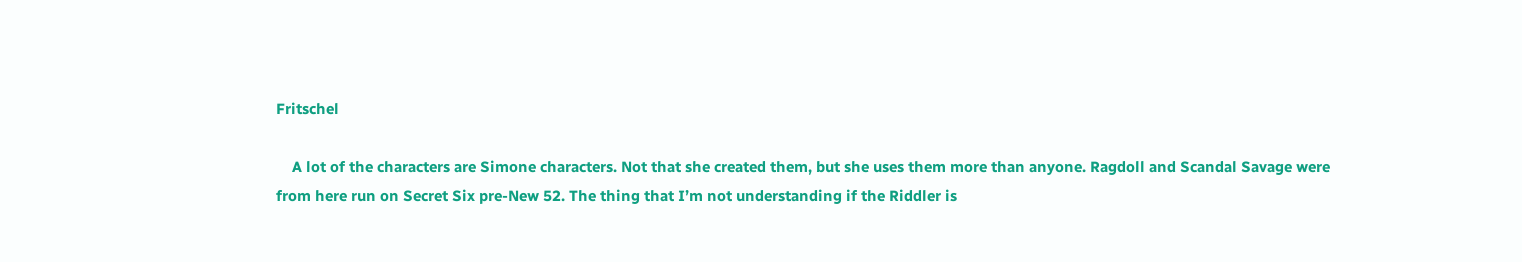Fritschel

    A lot of the characters are Simone characters. Not that she created them, but she uses them more than anyone. Ragdoll and Scandal Savage were from here run on Secret Six pre-New 52. The thing that I’m not understanding if the Riddler is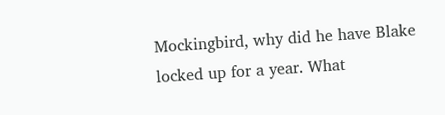Mockingbird, why did he have Blake locked up for a year. What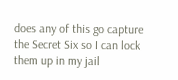does any of this go capture the Secret Six so I can lock them up in my jail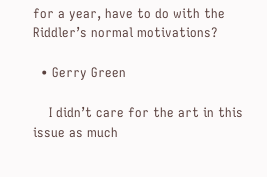for a year, have to do with the Riddler’s normal motivations?

  • Gerry Green

    I didn’t care for the art in this issue as much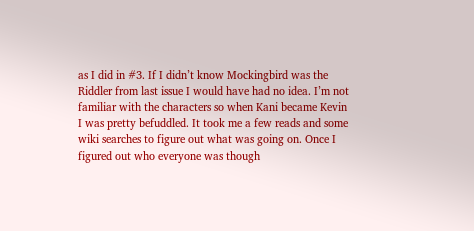as I did in #3. If I didn’t know Mockingbird was the Riddler from last issue I would have had no idea. I’m not familiar with the characters so when Kani became Kevin I was pretty befuddled. It took me a few reads and some wiki searches to figure out what was going on. Once I figured out who everyone was though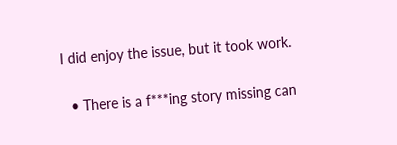I did enjoy the issue, but it took work.

  • There is a f***ing story missing can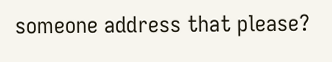someone address that please?